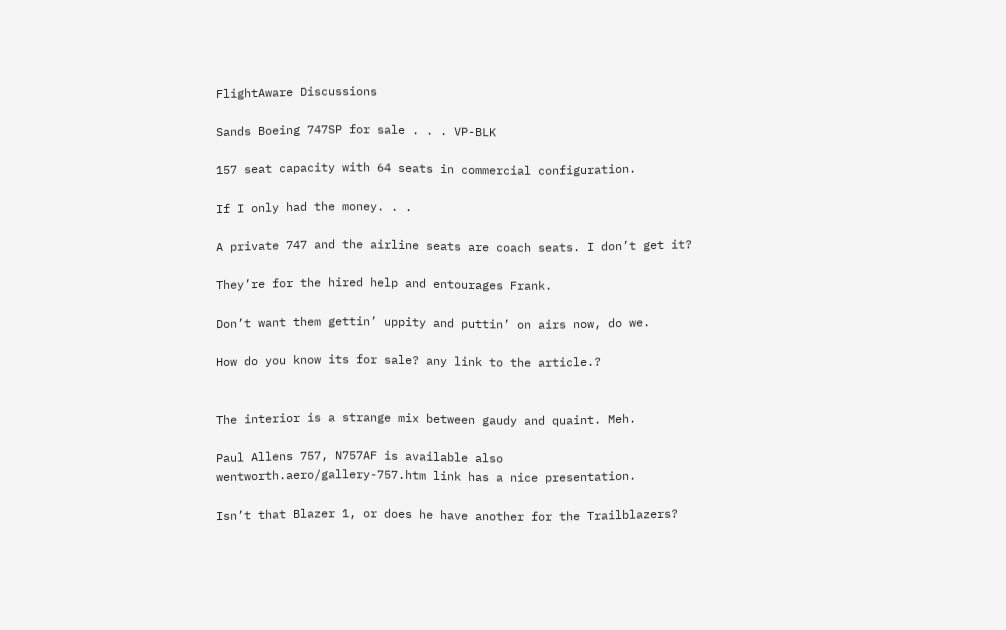FlightAware Discussions

Sands Boeing 747SP for sale . . . VP-BLK

157 seat capacity with 64 seats in commercial configuration.

If I only had the money. . .

A private 747 and the airline seats are coach seats. I don’t get it?

They’re for the hired help and entourages Frank.

Don’t want them gettin’ uppity and puttin’ on airs now, do we.

How do you know its for sale? any link to the article.?


The interior is a strange mix between gaudy and quaint. Meh.

Paul Allens 757, N757AF is available also wentworth.aero/gallery-757.htm link has a nice presentation.

Isn’t that Blazer 1, or does he have another for the Trailblazers?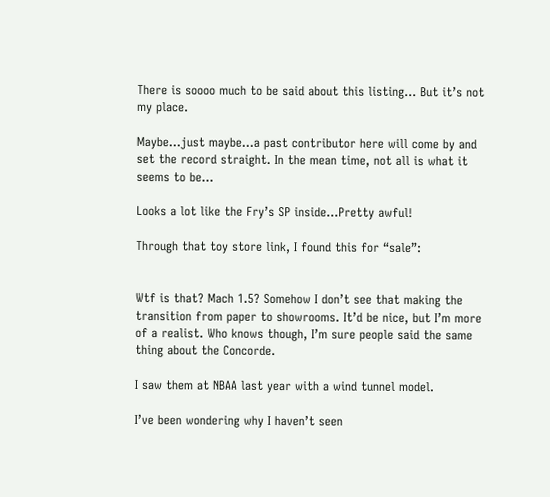There is soooo much to be said about this listing… But it’s not my place.

Maybe…just maybe…a past contributor here will come by and set the record straight. In the mean time, not all is what it seems to be…

Looks a lot like the Fry’s SP inside…Pretty awful!

Through that toy store link, I found this for “sale”:


Wtf is that? Mach 1.5? Somehow I don’t see that making the transition from paper to showrooms. It’d be nice, but I’m more of a realist. Who knows though, I’m sure people said the same thing about the Concorde.

I saw them at NBAA last year with a wind tunnel model.

I’ve been wondering why I haven’t seen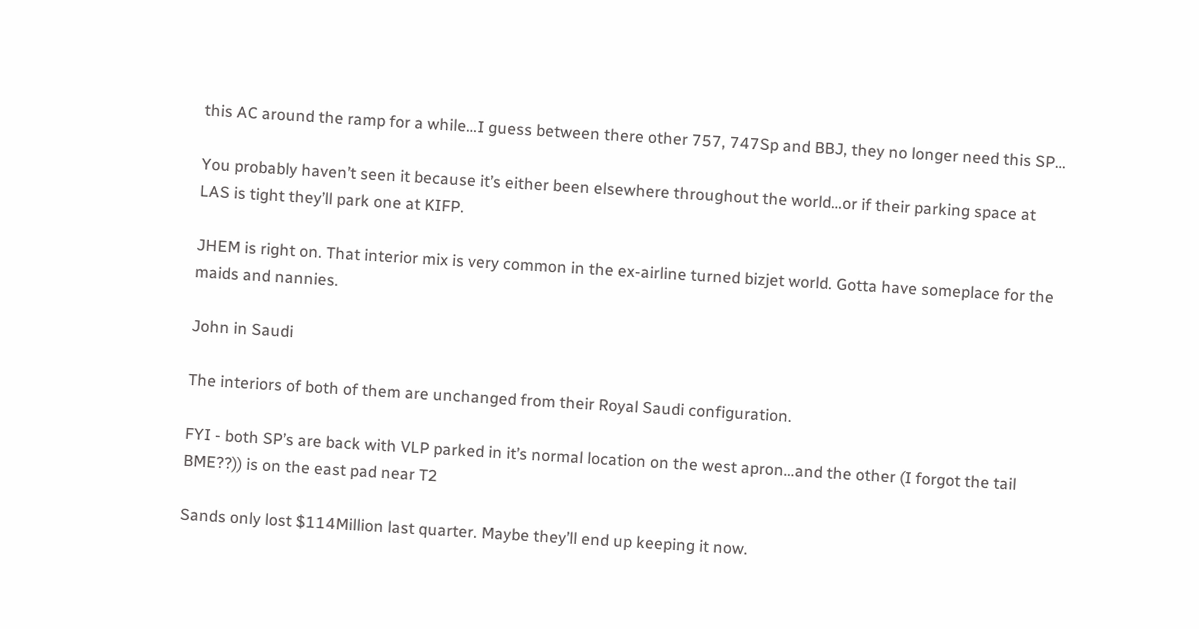this AC around the ramp for a while…I guess between there other 757, 747Sp and BBJ, they no longer need this SP…

You probably haven’t seen it because it’s either been elsewhere throughout the world…or if their parking space at LAS is tight they’ll park one at KIFP.

JHEM is right on. That interior mix is very common in the ex-airline turned bizjet world. Gotta have someplace for the maids and nannies.

John in Saudi

The interiors of both of them are unchanged from their Royal Saudi configuration.

FYI - both SP’s are back with VLP parked in it’s normal location on the west apron…and the other (I forgot the tail BME??)) is on the east pad near T2

Sands only lost $114Million last quarter. Maybe they’ll end up keeping it now.